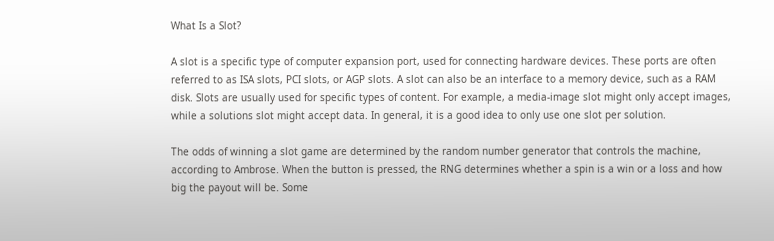What Is a Slot?

A slot is a specific type of computer expansion port, used for connecting hardware devices. These ports are often referred to as ISA slots, PCI slots, or AGP slots. A slot can also be an interface to a memory device, such as a RAM disk. Slots are usually used for specific types of content. For example, a media-image slot might only accept images, while a solutions slot might accept data. In general, it is a good idea to only use one slot per solution.

The odds of winning a slot game are determined by the random number generator that controls the machine, according to Ambrose. When the button is pressed, the RNG determines whether a spin is a win or a loss and how big the payout will be. Some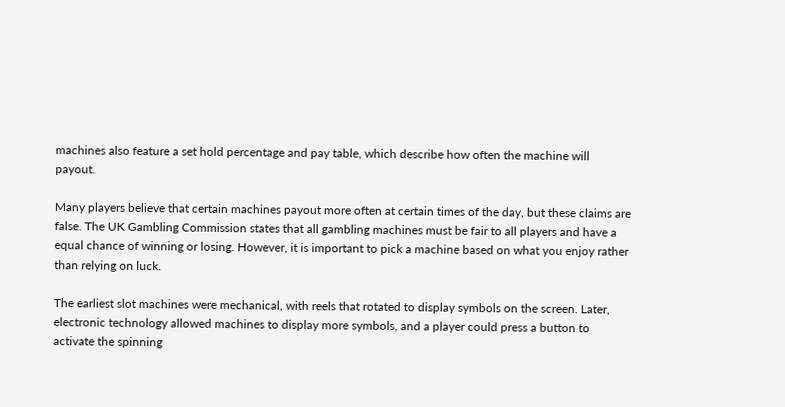machines also feature a set hold percentage and pay table, which describe how often the machine will payout.

Many players believe that certain machines payout more often at certain times of the day, but these claims are false. The UK Gambling Commission states that all gambling machines must be fair to all players and have a equal chance of winning or losing. However, it is important to pick a machine based on what you enjoy rather than relying on luck.

The earliest slot machines were mechanical, with reels that rotated to display symbols on the screen. Later, electronic technology allowed machines to display more symbols, and a player could press a button to activate the spinning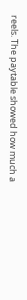reels. The paytable showed how much a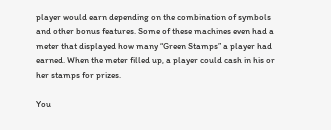player would earn depending on the combination of symbols and other bonus features. Some of these machines even had a meter that displayed how many “Green Stamps” a player had earned. When the meter filled up, a player could cash in his or her stamps for prizes.

You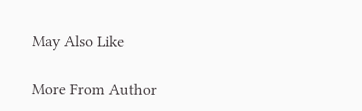May Also Like

More From Author